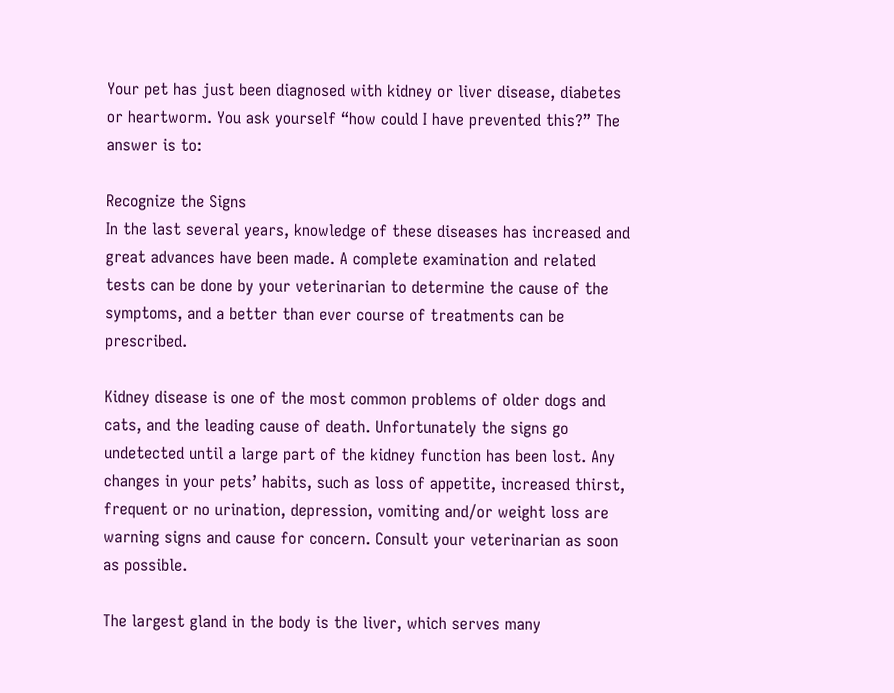Your pet has just been diagnosed with kidney or liver disease, diabetes or heartworm. You ask yourself “how could I have prevented this?” The answer is to:

Recognize the Signs
In the last several years, knowledge of these diseases has increased and great advances have been made. A complete examination and related tests can be done by your veterinarian to determine the cause of the symptoms, and a better than ever course of treatments can be prescribed.

Kidney disease is one of the most common problems of older dogs and cats, and the leading cause of death. Unfortunately the signs go undetected until a large part of the kidney function has been lost. Any changes in your pets’ habits, such as loss of appetite, increased thirst, frequent or no urination, depression, vomiting and/or weight loss are warning signs and cause for concern. Consult your veterinarian as soon as possible.

The largest gland in the body is the liver, which serves many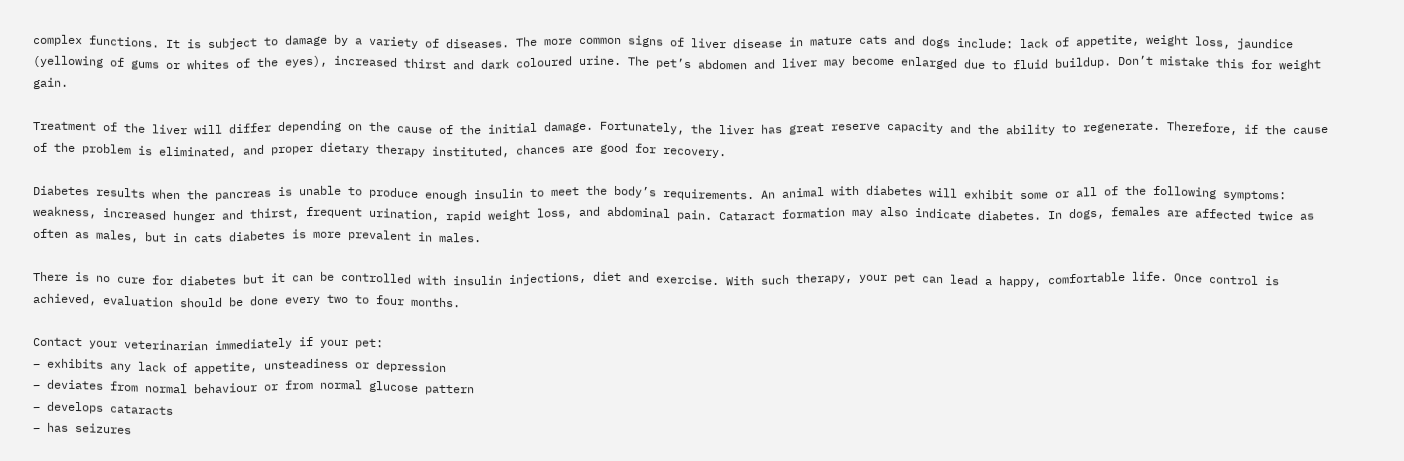complex functions. It is subject to damage by a variety of diseases. The more common signs of liver disease in mature cats and dogs include: lack of appetite, weight loss, jaundice (yellowing of gums or whites of the eyes), increased thirst and dark coloured urine. The pet’s abdomen and liver may become enlarged due to fluid buildup. Don’t mistake this for weight gain.

Treatment of the liver will differ depending on the cause of the initial damage. Fortunately, the liver has great reserve capacity and the ability to regenerate. Therefore, if the cause of the problem is eliminated, and proper dietary therapy instituted, chances are good for recovery.

Diabetes results when the pancreas is unable to produce enough insulin to meet the body’s requirements. An animal with diabetes will exhibit some or all of the following symptoms: weakness, increased hunger and thirst, frequent urination, rapid weight loss, and abdominal pain. Cataract formation may also indicate diabetes. In dogs, females are affected twice as often as males, but in cats diabetes is more prevalent in males.

There is no cure for diabetes but it can be controlled with insulin injections, diet and exercise. With such therapy, your pet can lead a happy, comfortable life. Once control is achieved, evaluation should be done every two to four months.

Contact your veterinarian immediately if your pet:
– exhibits any lack of appetite, unsteadiness or depression
– deviates from normal behaviour or from normal glucose pattern
– develops cataracts
– has seizures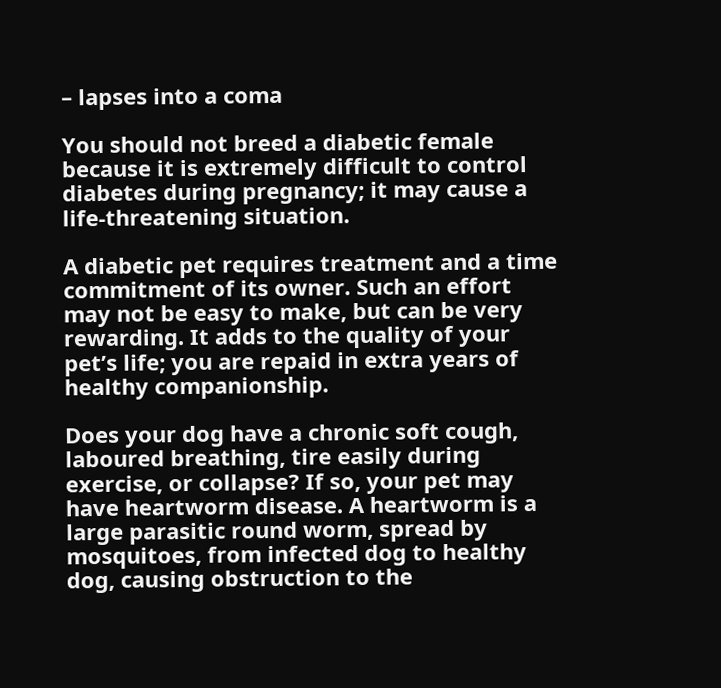– lapses into a coma

You should not breed a diabetic female because it is extremely difficult to control diabetes during pregnancy; it may cause a life-threatening situation.

A diabetic pet requires treatment and a time commitment of its owner. Such an effort may not be easy to make, but can be very rewarding. It adds to the quality of your pet’s life; you are repaid in extra years of healthy companionship.

Does your dog have a chronic soft cough, laboured breathing, tire easily during exercise, or collapse? If so, your pet may have heartworm disease. A heartworm is a large parasitic round worm, spread by mosquitoes, from infected dog to healthy dog, causing obstruction to the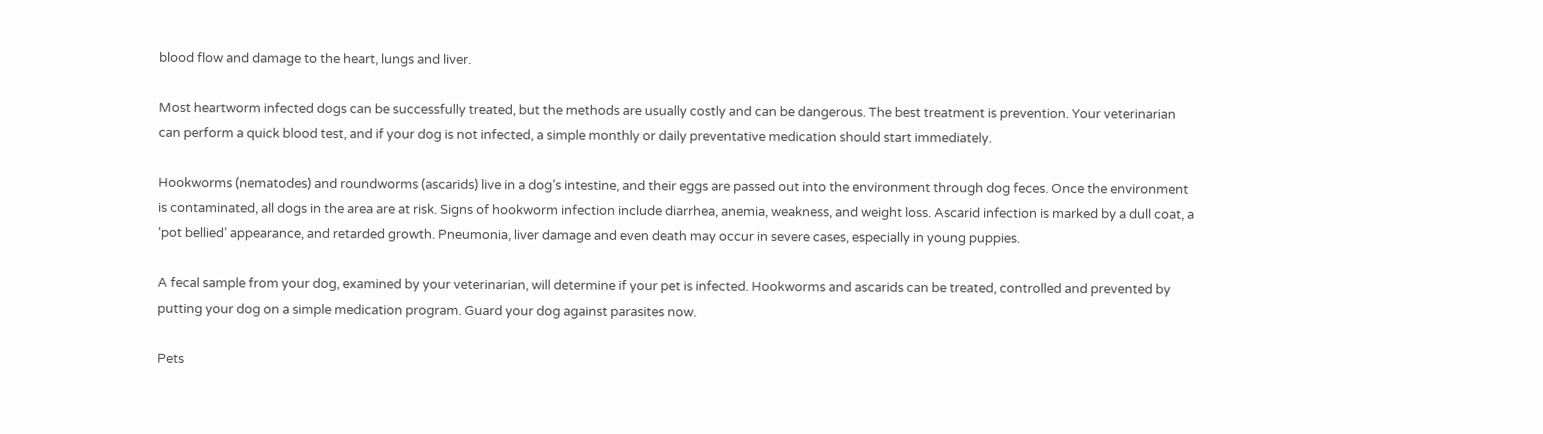blood flow and damage to the heart, lungs and liver.

Most heartworm infected dogs can be successfully treated, but the methods are usually costly and can be dangerous. The best treatment is prevention. Your veterinarian can perform a quick blood test, and if your dog is not infected, a simple monthly or daily preventative medication should start immediately.

Hookworms (nematodes) and roundworms (ascarids) live in a dog’s intestine, and their eggs are passed out into the environment through dog feces. Once the environment is contaminated, all dogs in the area are at risk. Signs of hookworm infection include diarrhea, anemia, weakness, and weight loss. Ascarid infection is marked by a dull coat, a ‘pot bellied’ appearance, and retarded growth. Pneumonia, liver damage and even death may occur in severe cases, especially in young puppies.

A fecal sample from your dog, examined by your veterinarian, will determine if your pet is infected. Hookworms and ascarids can be treated, controlled and prevented by putting your dog on a simple medication program. Guard your dog against parasites now.

Pets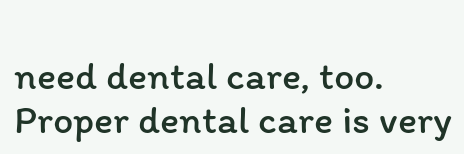need dental care, too. Proper dental care is very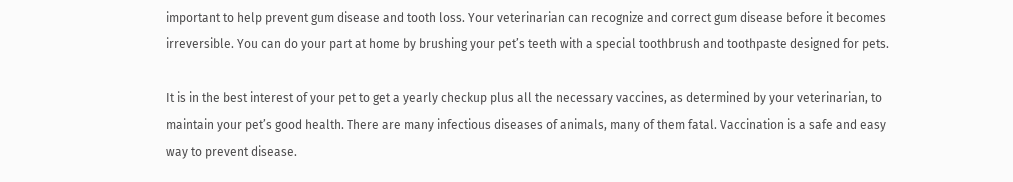important to help prevent gum disease and tooth loss. Your veterinarian can recognize and correct gum disease before it becomes irreversible. You can do your part at home by brushing your pet’s teeth with a special toothbrush and toothpaste designed for pets.

It is in the best interest of your pet to get a yearly checkup plus all the necessary vaccines, as determined by your veterinarian, to maintain your pet’s good health. There are many infectious diseases of animals, many of them fatal. Vaccination is a safe and easy way to prevent disease.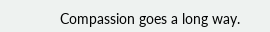Compassion goes a long way.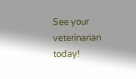See your veterinarian today!